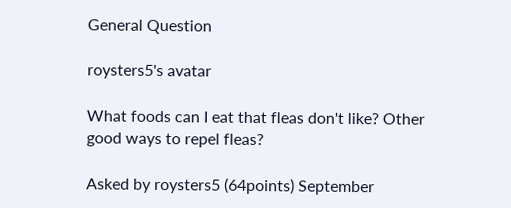General Question

roysters5's avatar

What foods can I eat that fleas don't like? Other good ways to repel fleas?

Asked by roysters5 (64points) September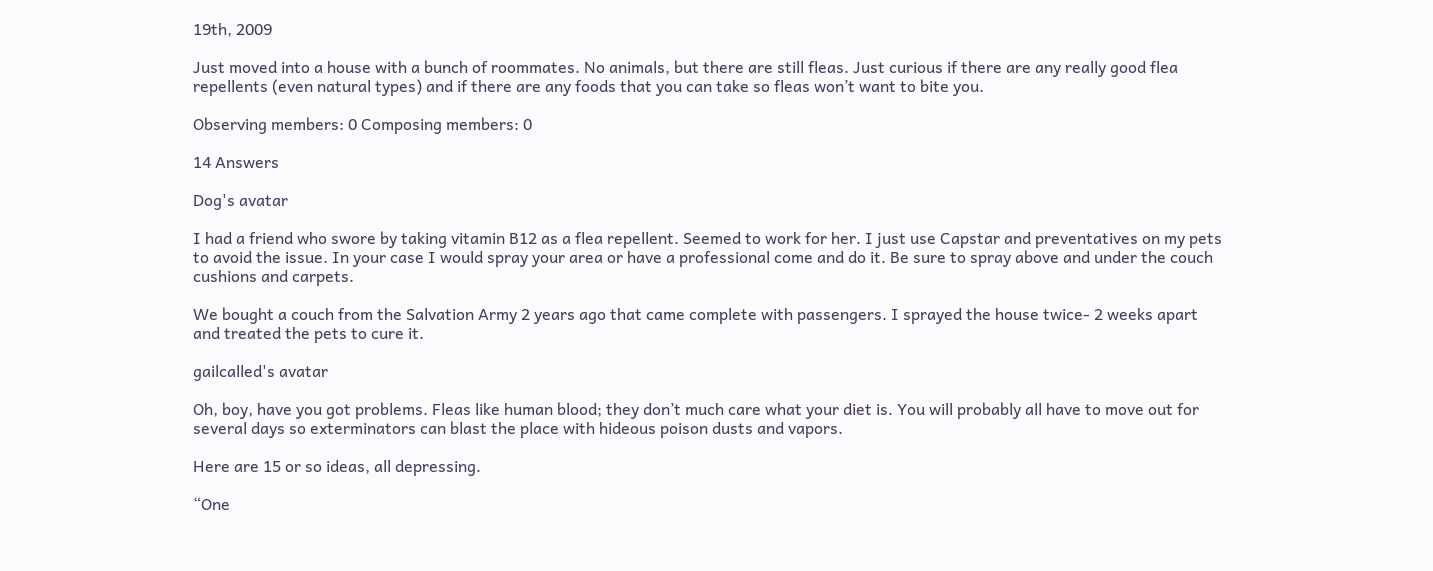19th, 2009

Just moved into a house with a bunch of roommates. No animals, but there are still fleas. Just curious if there are any really good flea repellents (even natural types) and if there are any foods that you can take so fleas won’t want to bite you.

Observing members: 0 Composing members: 0

14 Answers

Dog's avatar

I had a friend who swore by taking vitamin B12 as a flea repellent. Seemed to work for her. I just use Capstar and preventatives on my pets to avoid the issue. In your case I would spray your area or have a professional come and do it. Be sure to spray above and under the couch cushions and carpets.

We bought a couch from the Salvation Army 2 years ago that came complete with passengers. I sprayed the house twice- 2 weeks apart and treated the pets to cure it.

gailcalled's avatar

Oh, boy, have you got problems. Fleas like human blood; they don’t much care what your diet is. You will probably all have to move out for several days so exterminators can blast the place with hideous poison dusts and vapors.

Here are 15 or so ideas, all depressing.

“One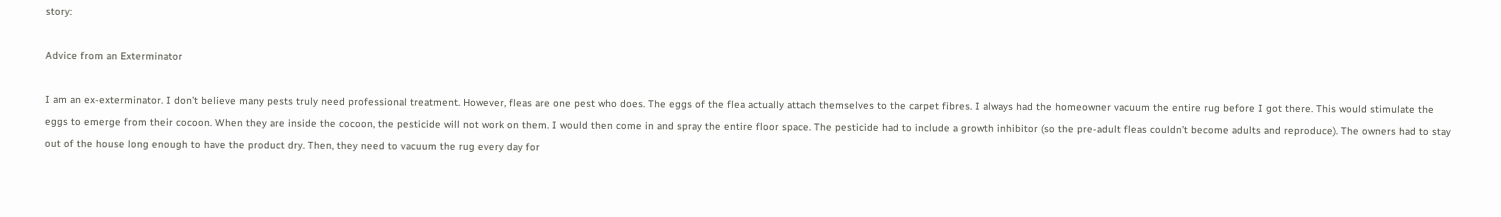story:

Advice from an Exterminator

I am an ex-exterminator. I don’t believe many pests truly need professional treatment. However, fleas are one pest who does. The eggs of the flea actually attach themselves to the carpet fibres. I always had the homeowner vacuum the entire rug before I got there. This would stimulate the eggs to emerge from their cocoon. When they are inside the cocoon, the pesticide will not work on them. I would then come in and spray the entire floor space. The pesticide had to include a growth inhibitor (so the pre-adult fleas couldn’t become adults and reproduce). The owners had to stay out of the house long enough to have the product dry. Then, they need to vacuum the rug every day for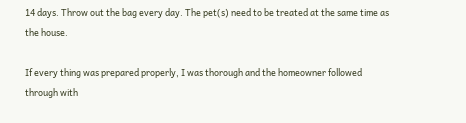14 days. Throw out the bag every day. The pet(s) need to be treated at the same time as the house.

If every thing was prepared properly, I was thorough and the homeowner followed through with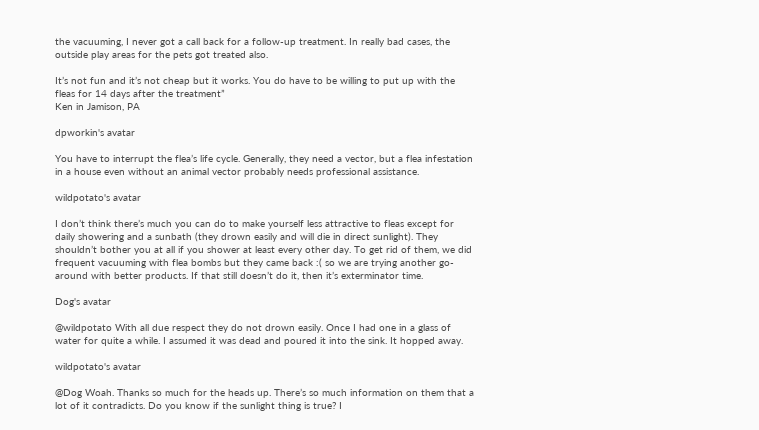the vacuuming, I never got a call back for a follow-up treatment. In really bad cases, the outside play areas for the pets got treated also.

It’s not fun and it’s not cheap but it works. You do have to be willing to put up with the fleas for 14 days after the treatment”
Ken in Jamison, PA

dpworkin's avatar

You have to interrupt the flea’s life cycle. Generally, they need a vector, but a flea infestation in a house even without an animal vector probably needs professional assistance.

wildpotato's avatar

I don’t think there’s much you can do to make yourself less attractive to fleas except for daily showering and a sunbath (they drown easily and will die in direct sunlight). They shouldn’t bother you at all if you shower at least every other day. To get rid of them, we did frequent vacuuming with flea bombs but they came back :( so we are trying another go-around with better products. If that still doesn’t do it, then it’s exterminator time.

Dog's avatar

@wildpotato With all due respect they do not drown easily. Once I had one in a glass of water for quite a while. I assumed it was dead and poured it into the sink. It hopped away.

wildpotato's avatar

@Dog Woah. Thanks so much for the heads up. There’s so much information on them that a lot of it contradicts. Do you know if the sunlight thing is true? I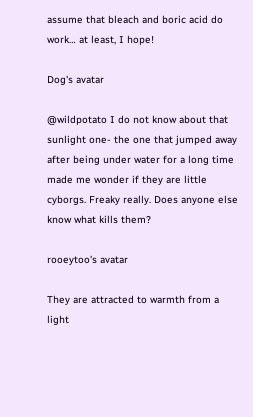assume that bleach and boric acid do work… at least, I hope!

Dog's avatar

@wildpotato I do not know about that sunlight one- the one that jumped away after being under water for a long time made me wonder if they are little cyborgs. Freaky really. Does anyone else know what kills them?

rooeytoo's avatar

They are attracted to warmth from a light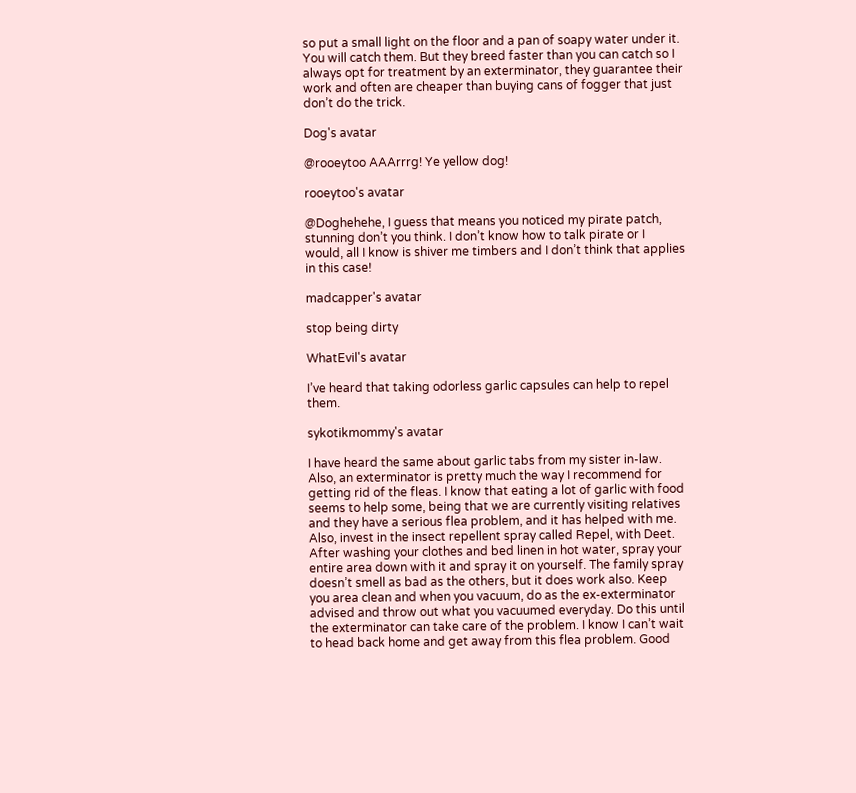so put a small light on the floor and a pan of soapy water under it. You will catch them. But they breed faster than you can catch so I always opt for treatment by an exterminator, they guarantee their work and often are cheaper than buying cans of fogger that just don’t do the trick.

Dog's avatar

@rooeytoo AAArrrg! Ye yellow dog!

rooeytoo's avatar

@Doghehehe, I guess that means you noticed my pirate patch, stunning don’t you think. I don’t know how to talk pirate or I would, all I know is shiver me timbers and I don’t think that applies in this case!

madcapper's avatar

stop being dirty

WhatEvil's avatar

I’ve heard that taking odorless garlic capsules can help to repel them.

sykotikmommy's avatar

I have heard the same about garlic tabs from my sister in-law. Also, an exterminator is pretty much the way I recommend for getting rid of the fleas. I know that eating a lot of garlic with food seems to help some, being that we are currently visiting relatives and they have a serious flea problem, and it has helped with me. Also, invest in the insect repellent spray called Repel, with Deet. After washing your clothes and bed linen in hot water, spray your entire area down with it and spray it on yourself. The family spray doesn’t smell as bad as the others, but it does work also. Keep you area clean and when you vacuum, do as the ex-exterminator advised and throw out what you vacuumed everyday. Do this until the exterminator can take care of the problem. I know I can’t wait to head back home and get away from this flea problem. Good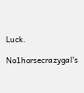Luck.

No1horsecrazygal's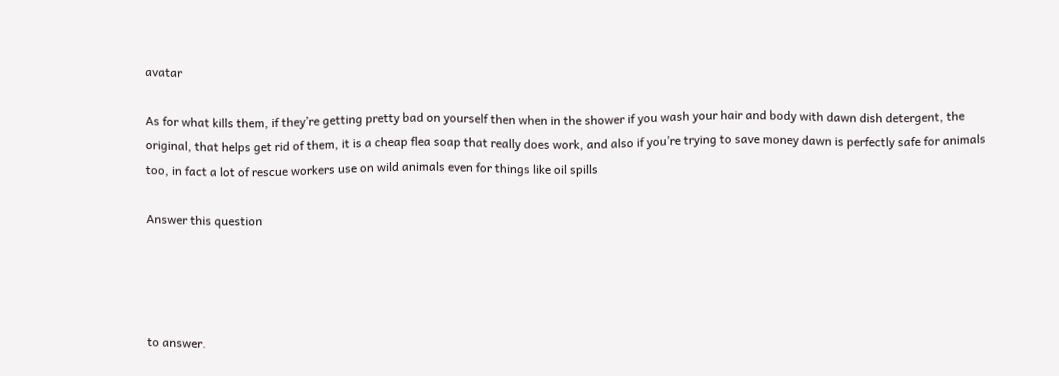avatar

As for what kills them, if they’re getting pretty bad on yourself then when in the shower if you wash your hair and body with dawn dish detergent, the original, that helps get rid of them, it is a cheap flea soap that really does work, and also if you’re trying to save money dawn is perfectly safe for animals too, in fact a lot of rescue workers use on wild animals even for things like oil spills

Answer this question




to answer.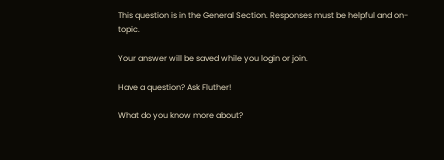This question is in the General Section. Responses must be helpful and on-topic.

Your answer will be saved while you login or join.

Have a question? Ask Fluther!

What do you know more about?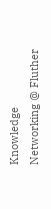Knowledge Networking @ Fluther